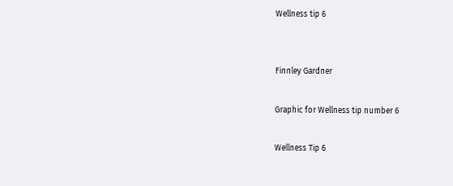Wellness tip 6


Finnley Gardner

Graphic for Wellness tip number 6

Wellness Tip 6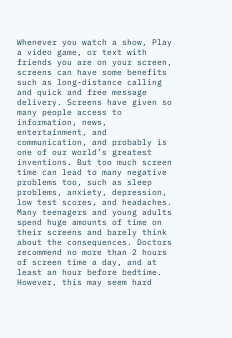Whenever you watch a show, Play a video game, or text with friends you are on your screen, screens can have some benefits such as long-distance calling and quick and free message delivery. Screens have given so many people access to information, news, entertainment, and communication, and probably is one of our world’s greatest inventions. But too much screen time can lead to many negative problems too, such as sleep problems, anxiety, depression, low test scores, and headaches. Many teenagers and young adults spend huge amounts of time on their screens and barely think about the consequences. Doctors recommend no more than 2 hours of screen time a day, and at least an hour before bedtime. However, this may seem hard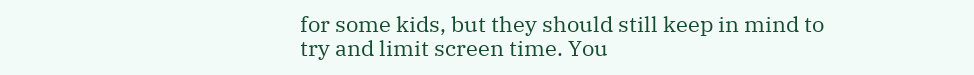for some kids, but they should still keep in mind to try and limit screen time. You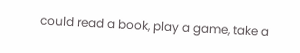could read a book, play a game, take a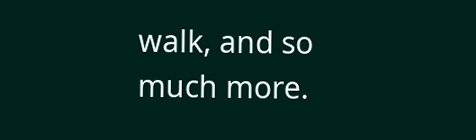walk, and so much more.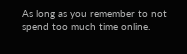As long as you remember to not spend too much time online.